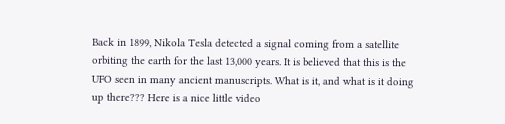Back in 1899, Nikola Tesla detected a signal coming from a satellite orbiting the earth for the last 13,000 years. It is believed that this is the UFO seen in many ancient manuscripts. What is it, and what is it doing up there??? Here is a nice little video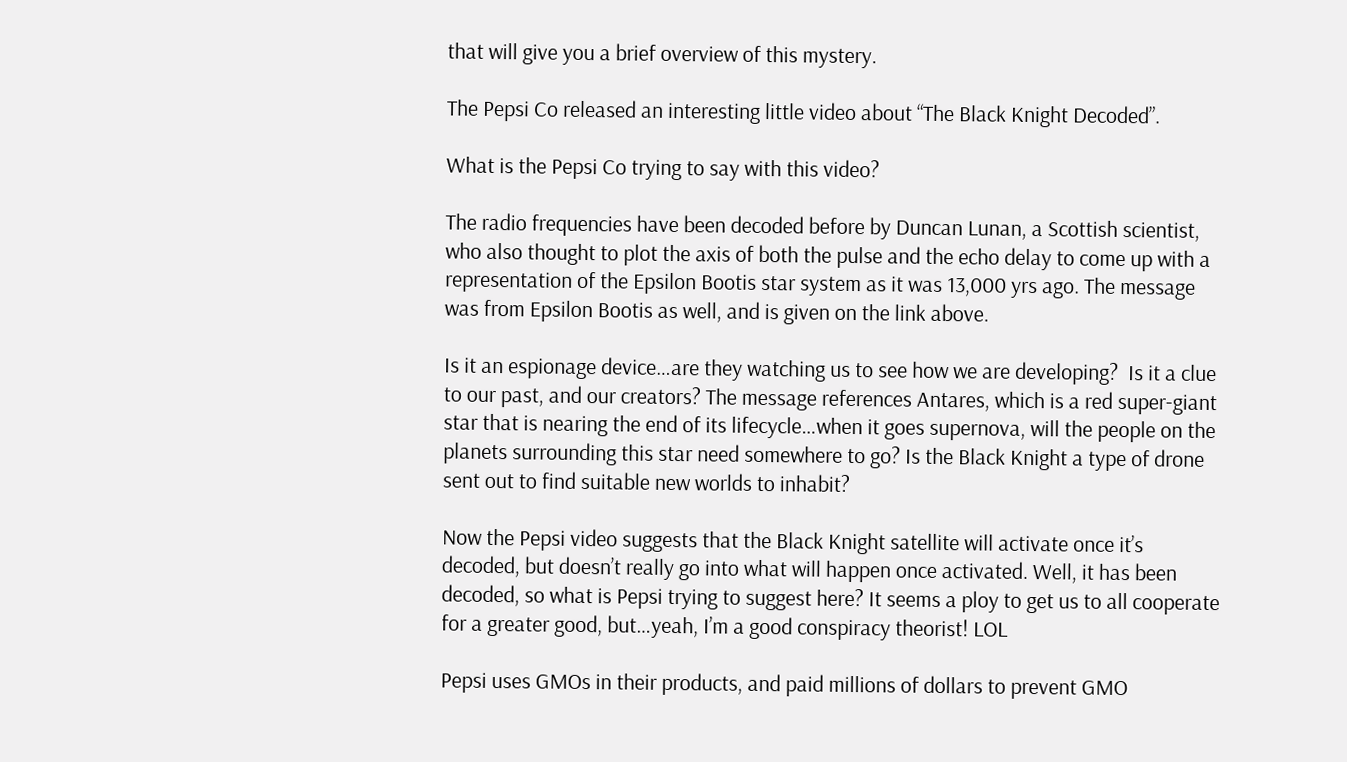that will give you a brief overview of this mystery.

The Pepsi Co released an interesting little video about “The Black Knight Decoded”.

What is the Pepsi Co trying to say with this video?

The radio frequencies have been decoded before by Duncan Lunan, a Scottish scientist, who also thought to plot the axis of both the pulse and the echo delay to come up with a representation of the Epsilon Bootis star system as it was 13,000 yrs ago. The message was from Epsilon Bootis as well, and is given on the link above.

Is it an espionage device…are they watching us to see how we are developing?  Is it a clue to our past, and our creators? The message references Antares, which is a red super-giant star that is nearing the end of its lifecycle…when it goes supernova, will the people on the planets surrounding this star need somewhere to go? Is the Black Knight a type of drone sent out to find suitable new worlds to inhabit?

Now the Pepsi video suggests that the Black Knight satellite will activate once it’s decoded, but doesn’t really go into what will happen once activated. Well, it has been decoded, so what is Pepsi trying to suggest here? It seems a ploy to get us to all cooperate for a greater good, but…yeah, I’m a good conspiracy theorist! LOL

Pepsi uses GMOs in their products, and paid millions of dollars to prevent GMO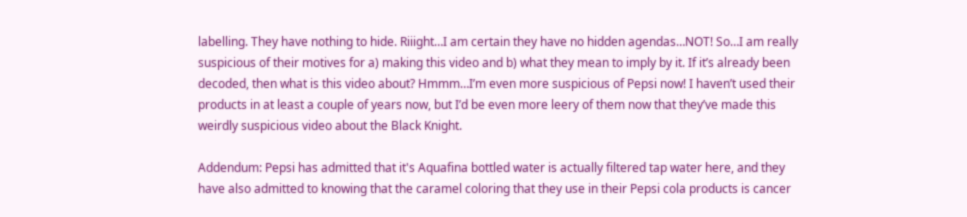labelling. They have nothing to hide. Riiight…I am certain they have no hidden agendas…NOT! So…I am really suspicious of their motives for a) making this video and b) what they mean to imply by it. If it’s already been decoded, then what is this video about? Hmmm…I’m even more suspicious of Pepsi now! I haven’t used their products in at least a couple of years now, but I’d be even more leery of them now that they’ve made this weirdly suspicious video about the Black Knight.

Addendum: Pepsi has admitted that it's Aquafina bottled water is actually filtered tap water here, and they have also admitted to knowing that the caramel coloring that they use in their Pepsi cola products is cancer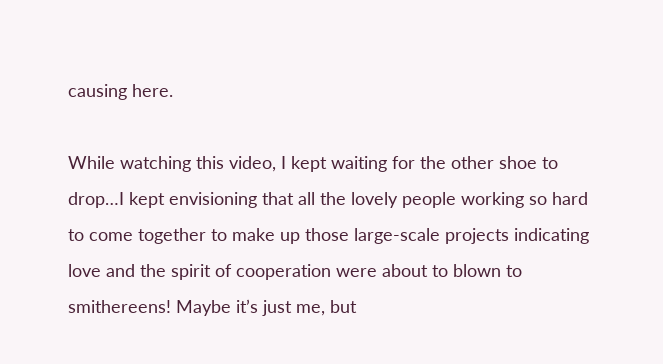causing here.

While watching this video, I kept waiting for the other shoe to drop…I kept envisioning that all the lovely people working so hard to come together to make up those large-scale projects indicating love and the spirit of cooperation were about to blown to smithereens! Maybe it’s just me, but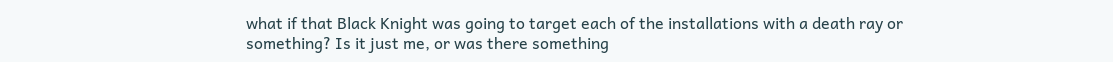what if that Black Knight was going to target each of the installations with a death ray or something? Is it just me, or was there something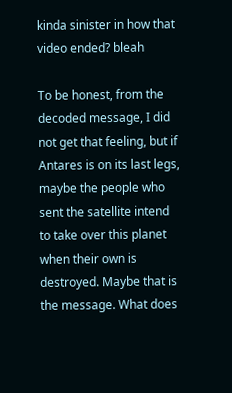kinda sinister in how that video ended? bleah

To be honest, from the decoded message, I did not get that feeling, but if Antares is on its last legs, maybe the people who sent the satellite intend to take over this planet when their own is destroyed. Maybe that is the message. What does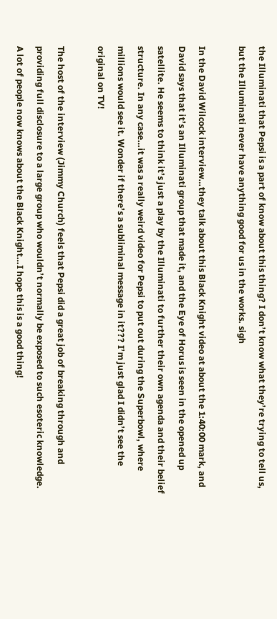the Illuminati that Pepsi is a part of know about this thing? I don’t know what they’re trying to tell us, but the Illuminati never have anything good for us in the works. sigh

In the David Wilcock interview…they talk about this Black Knight video at about the 1:40:00 mark, and David says that it’s an Illuminati group that made it, and the Eye of Horus is seen in the opened up satellite. He seems to think it’s just a play by the Illuminati to further their own agenda and their belief structure. In any case…it was a really weird video for Pepsi to put out during the Superbowl, where millions would see it. Wonder if there’s a subliminal message in it??? I’m just glad I didn’t see the original on TV!

The host of the interview (Jimmy Church) feels that Pepsi did a great job of breaking through and providing full disclosure to a large group who wouldn’t normally be exposed to such esoteric knowledge. A lot of people now knows about the Black Knight…I hope this is a good thing!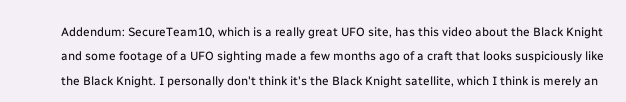Addendum: SecureTeam10, which is a really great UFO site, has this video about the Black Knight and some footage of a UFO sighting made a few months ago of a craft that looks suspiciously like the Black Knight. I personally don't think it's the Black Knight satellite, which I think is merely an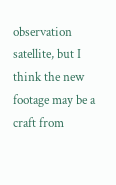observation satellite, but I think the new footage may be a craft from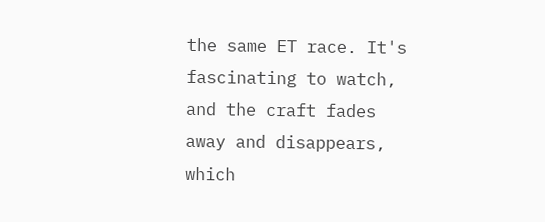the same ET race. It's fascinating to watch, and the craft fades away and disappears, which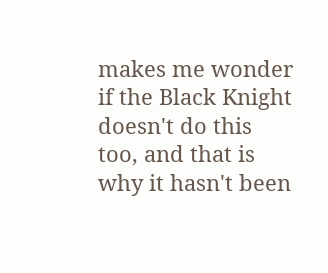makes me wonder if the Black Knight doesn't do this too, and that is why it hasn't been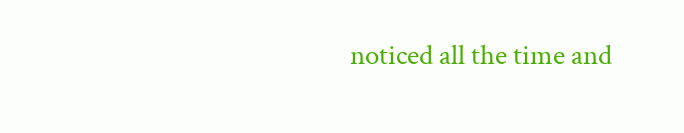noticed all the time and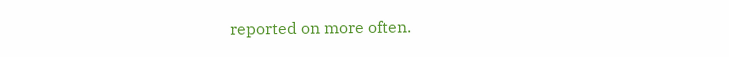reported on more often.